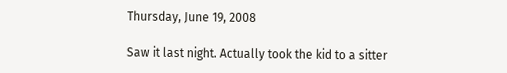Thursday, June 19, 2008

Saw it last night. Actually took the kid to a sitter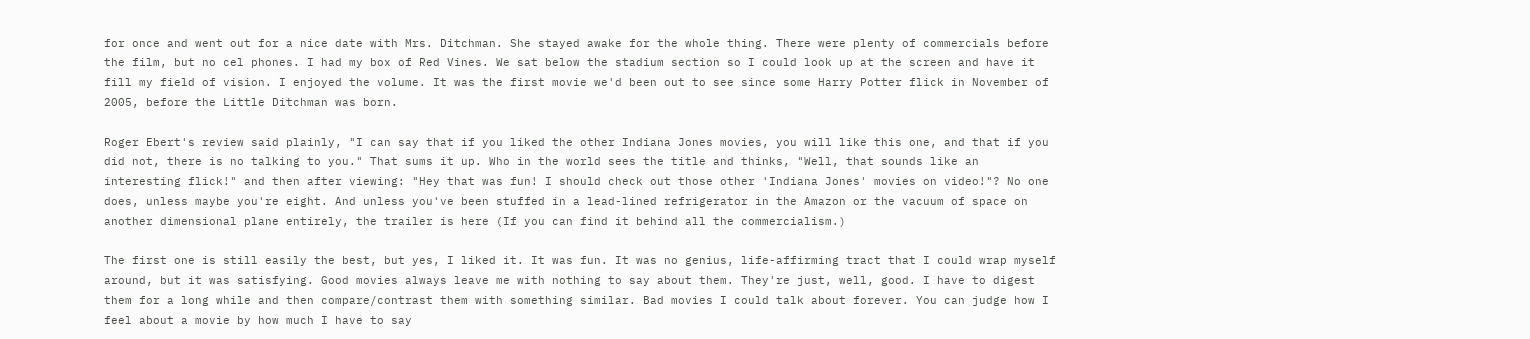for once and went out for a nice date with Mrs. Ditchman. She stayed awake for the whole thing. There were plenty of commercials before the film, but no cel phones. I had my box of Red Vines. We sat below the stadium section so I could look up at the screen and have it fill my field of vision. I enjoyed the volume. It was the first movie we'd been out to see since some Harry Potter flick in November of 2005, before the Little Ditchman was born.

Roger Ebert's review said plainly, "I can say that if you liked the other Indiana Jones movies, you will like this one, and that if you did not, there is no talking to you." That sums it up. Who in the world sees the title and thinks, "Well, that sounds like an interesting flick!" and then after viewing: "Hey that was fun! I should check out those other 'Indiana Jones' movies on video!"? No one does, unless maybe you're eight. And unless you've been stuffed in a lead-lined refrigerator in the Amazon or the vacuum of space on another dimensional plane entirely, the trailer is here (If you can find it behind all the commercialism.)

The first one is still easily the best, but yes, I liked it. It was fun. It was no genius, life-affirming tract that I could wrap myself around, but it was satisfying. Good movies always leave me with nothing to say about them. They're just, well, good. I have to digest them for a long while and then compare/contrast them with something similar. Bad movies I could talk about forever. You can judge how I feel about a movie by how much I have to say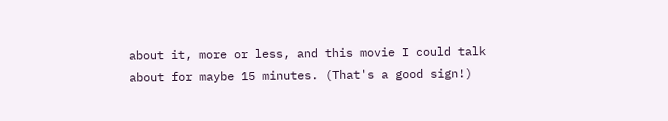about it, more or less, and this movie I could talk about for maybe 15 minutes. (That's a good sign!)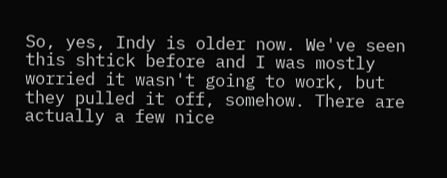So, yes, Indy is older now. We've seen this shtick before and I was mostly worried it wasn't going to work, but they pulled it off, somehow. There are actually a few nice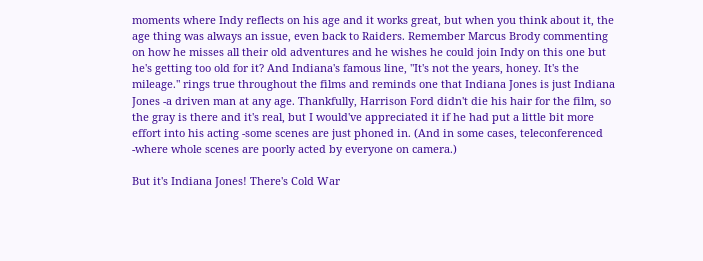moments where Indy reflects on his age and it works great, but when you think about it, the age thing was always an issue, even back to Raiders. Remember Marcus Brody commenting on how he misses all their old adventures and he wishes he could join Indy on this one but he's getting too old for it? And Indiana's famous line, "It's not the years, honey. It's the mileage." rings true throughout the films and reminds one that Indiana Jones is just Indiana Jones -a driven man at any age. Thankfully, Harrison Ford didn't die his hair for the film, so the gray is there and it's real, but I would've appreciated it if he had put a little bit more effort into his acting -some scenes are just phoned in. (And in some cases, teleconferenced -where whole scenes are poorly acted by everyone on camera.)

But it's Indiana Jones! There's Cold War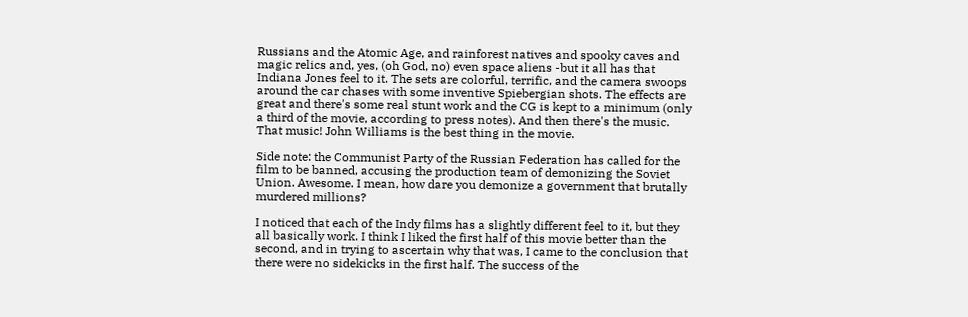Russians and the Atomic Age, and rainforest natives and spooky caves and magic relics and, yes, (oh God, no) even space aliens -but it all has that Indiana Jones feel to it. The sets are colorful, terrific, and the camera swoops around the car chases with some inventive Spiebergian shots. The effects are great and there's some real stunt work and the CG is kept to a minimum (only a third of the movie, according to press notes). And then there's the music. That music! John Williams is the best thing in the movie.

Side note: the Communist Party of the Russian Federation has called for the film to be banned, accusing the production team of demonizing the Soviet Union. Awesome. I mean, how dare you demonize a government that brutally murdered millions?

I noticed that each of the Indy films has a slightly different feel to it, but they all basically work. I think I liked the first half of this movie better than the second, and in trying to ascertain why that was, I came to the conclusion that there were no sidekicks in the first half. The success of the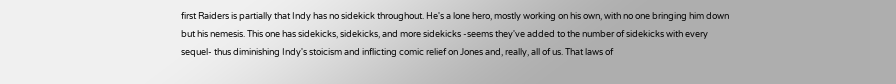first Raiders is partially that Indy has no sidekick throughout. He's a lone hero, mostly working on his own, with no one bringing him down but his nemesis. This one has sidekicks, sidekicks, and more sidekicks -seems they've added to the number of sidekicks with every sequel- thus diminishing Indy's stoicism and inflicting comic relief on Jones and, really, all of us. That laws of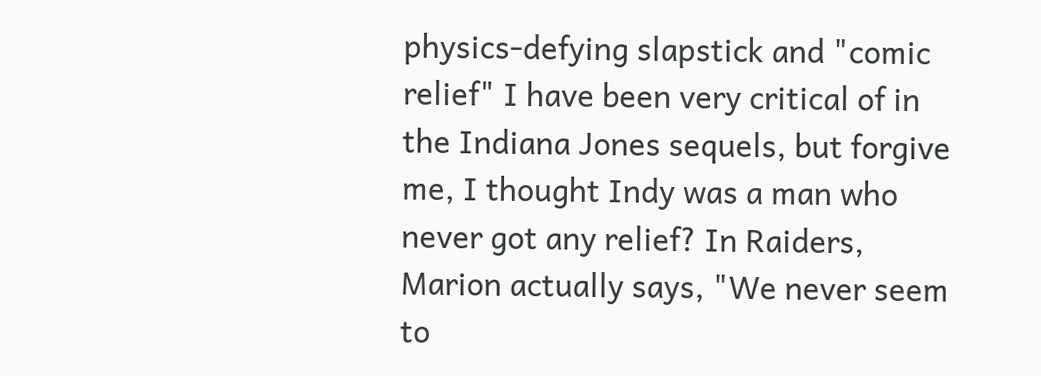physics-defying slapstick and "comic relief" I have been very critical of in the Indiana Jones sequels, but forgive me, I thought Indy was a man who never got any relief? In Raiders, Marion actually says, "We never seem to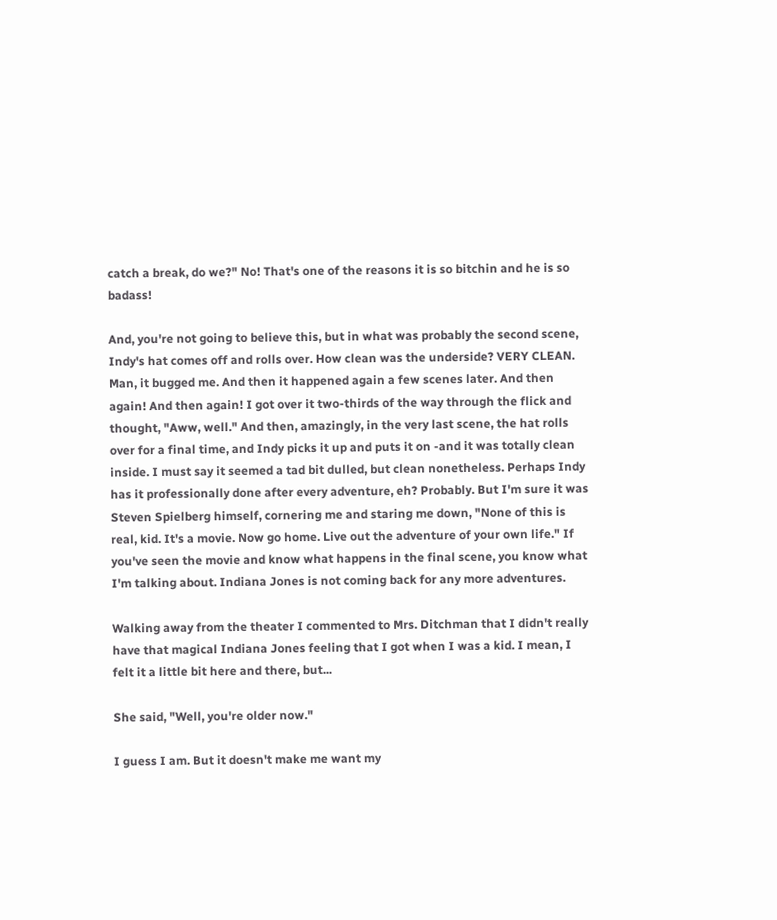catch a break, do we?" No! That's one of the reasons it is so bitchin and he is so badass!

And, you're not going to believe this, but in what was probably the second scene, Indy's hat comes off and rolls over. How clean was the underside? VERY CLEAN. Man, it bugged me. And then it happened again a few scenes later. And then again! And then again! I got over it two-thirds of the way through the flick and thought, "Aww, well." And then, amazingly, in the very last scene, the hat rolls over for a final time, and Indy picks it up and puts it on -and it was totally clean inside. I must say it seemed a tad bit dulled, but clean nonetheless. Perhaps Indy has it professionally done after every adventure, eh? Probably. But I'm sure it was Steven Spielberg himself, cornering me and staring me down, "None of this is real, kid. It's a movie. Now go home. Live out the adventure of your own life." If you've seen the movie and know what happens in the final scene, you know what I'm talking about. Indiana Jones is not coming back for any more adventures.

Walking away from the theater I commented to Mrs. Ditchman that I didn't really have that magical Indiana Jones feeling that I got when I was a kid. I mean, I felt it a little bit here and there, but...

She said, "Well, you're older now."

I guess I am. But it doesn't make me want my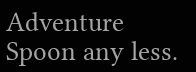Adventure Spoon any less.